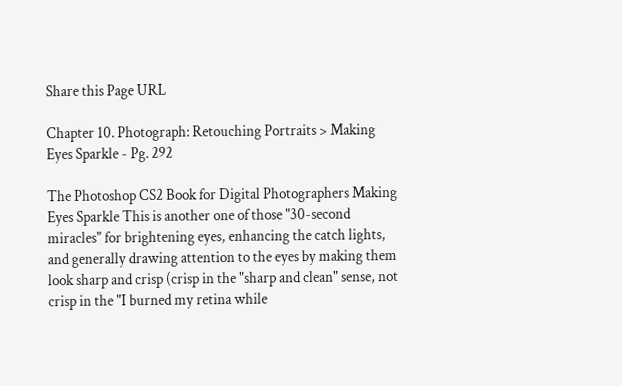Share this Page URL

Chapter 10. Photograph: Retouching Portraits > Making Eyes Sparkle - Pg. 292

The Photoshop CS2 Book for Digital Photographers Making Eyes Sparkle This is another one of those "30-second miracles" for brightening eyes, enhancing the catch lights, and generally drawing attention to the eyes by making them look sharp and crisp (crisp in the "sharp and clean" sense, not crisp in the "I burned my retina while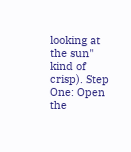looking at the sun" kind of crisp). Step One: Open the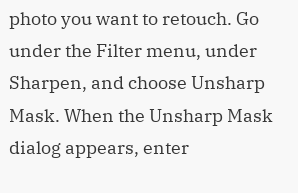photo you want to retouch. Go under the Filter menu, under Sharpen, and choose Unsharp Mask. When the Unsharp Mask dialog appears, enter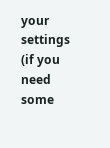your settings (if you need some